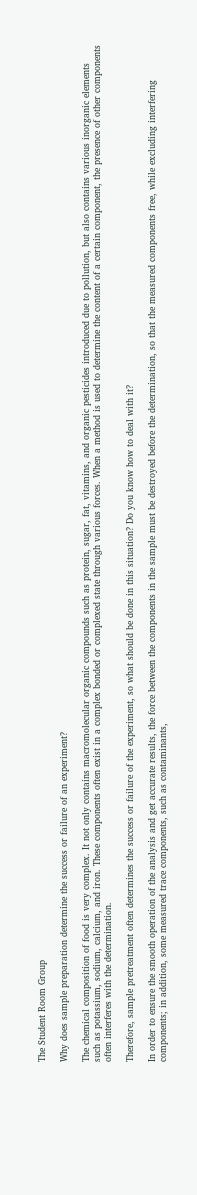The Student Room Group

Why does sample preparation determine the success or failure of an experiment?

The chemical composition of food is very complex. It not only contains macromolecular organic compounds such as protein, sugar, fat, vitamins, and organic pesticides introduced due to pollution, but also contains various inorganic elements such as potassium, sodium, calcium, and iron. These components often exist in a complex bonded or complexed state through various forces. When a method is used to determine the content of a certain component, the presence of other components often interferes with the determination.

Therefore, sample pretreatment often determines the success or failure of the experiment, so what should be done in this situation? Do you know how to deal with it?

In order to ensure the smooth operation of the analysis and get accurate results, the force between the components in the sample must be destroyed before the determination, so that the measured components free, while excluding interfering components; in addition, some measured trace components, such as contaminants,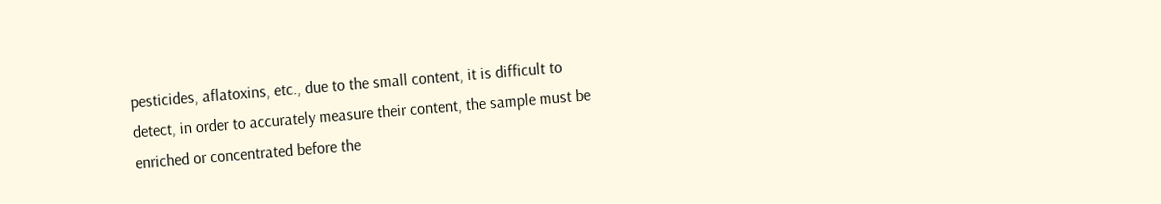pesticides, aflatoxins, etc., due to the small content, it is difficult to detect, in order to accurately measure their content, the sample must be enriched or concentrated before the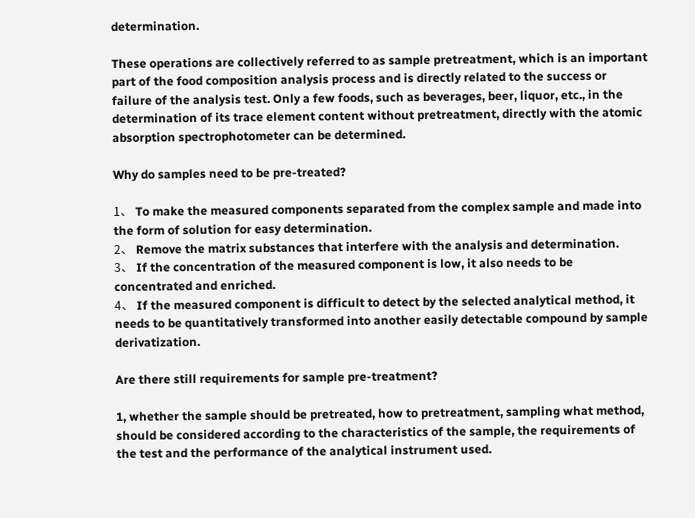determination.

These operations are collectively referred to as sample pretreatment, which is an important part of the food composition analysis process and is directly related to the success or failure of the analysis test. Only a few foods, such as beverages, beer, liquor, etc., in the determination of its trace element content without pretreatment, directly with the atomic absorption spectrophotometer can be determined.

Why do samples need to be pre-treated?

1、 To make the measured components separated from the complex sample and made into the form of solution for easy determination.
2、 Remove the matrix substances that interfere with the analysis and determination.
3、 If the concentration of the measured component is low, it also needs to be concentrated and enriched.
4、 If the measured component is difficult to detect by the selected analytical method, it needs to be quantitatively transformed into another easily detectable compound by sample derivatization.

Are there still requirements for sample pre-treatment?

1, whether the sample should be pretreated, how to pretreatment, sampling what method, should be considered according to the characteristics of the sample, the requirements of the test and the performance of the analytical instrument used.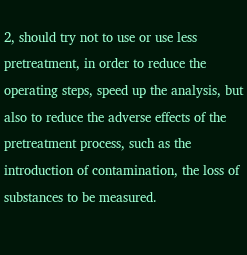2, should try not to use or use less pretreatment, in order to reduce the operating steps, speed up the analysis, but also to reduce the adverse effects of the pretreatment process, such as the introduction of contamination, the loss of substances to be measured.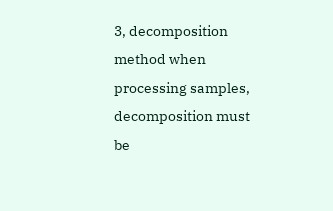3, decomposition method when processing samples, decomposition must be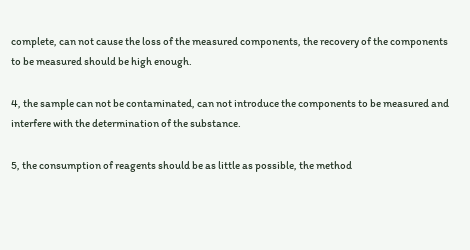complete, can not cause the loss of the measured components, the recovery of the components to be measured should be high enough.

4, the sample can not be contaminated, can not introduce the components to be measured and interfere with the determination of the substance.

5, the consumption of reagents should be as little as possible, the method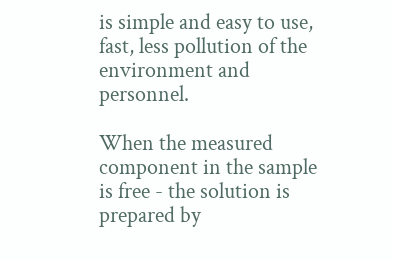is simple and easy to use, fast, less pollution of the environment and personnel.

When the measured component in the sample is free - the solution is prepared by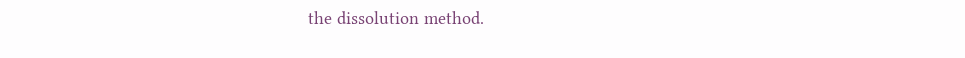the dissolution method.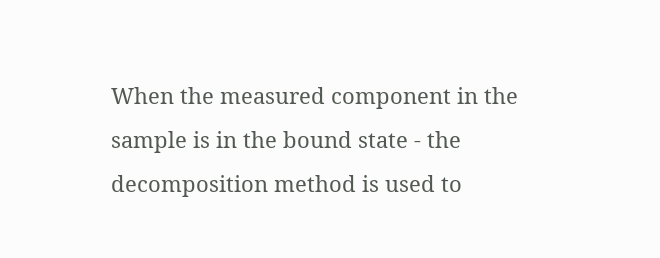When the measured component in the sample is in the bound state - the decomposition method is used to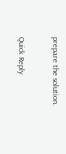prepare the solution.

Quick Reply